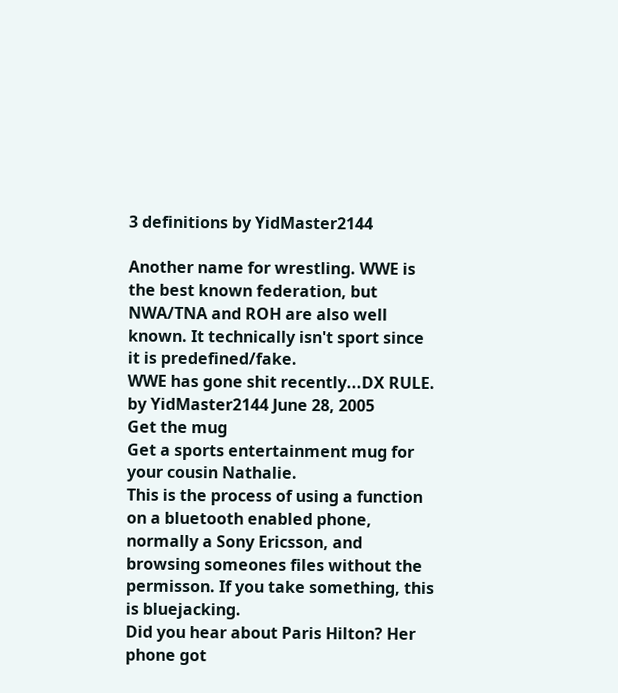3 definitions by YidMaster2144

Another name for wrestling. WWE is the best known federation, but NWA/TNA and ROH are also well known. It technically isn't sport since it is predefined/fake.
WWE has gone shit recently...DX RULE.
by YidMaster2144 June 28, 2005
Get the mug
Get a sports entertainment mug for your cousin Nathalie.
This is the process of using a function on a bluetooth enabled phone, normally a Sony Ericsson, and browsing someones files without the permisson. If you take something, this is bluejacking.
Did you hear about Paris Hilton? Her phone got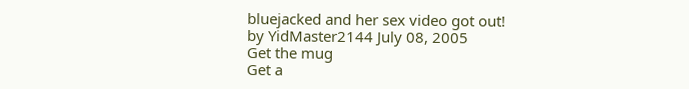bluejacked and her sex video got out!
by YidMaster2144 July 08, 2005
Get the mug
Get a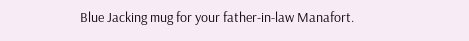Blue Jacking mug for your father-in-law Manafort.